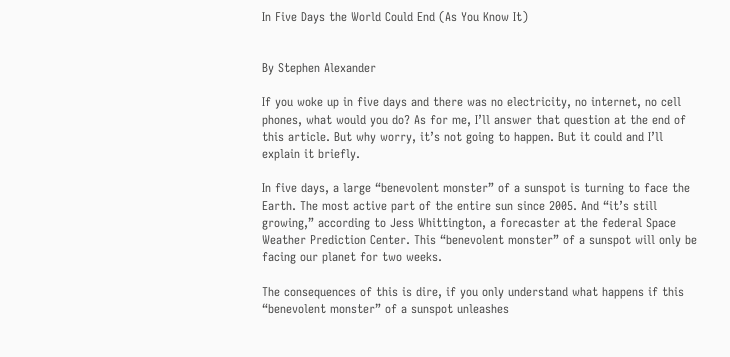In Five Days the World Could End (As You Know It)


By Stephen Alexander

If you woke up in five days and there was no electricity, no internet, no cell phones, what would you do? As for me, I’ll answer that question at the end of this article. But why worry, it’s not going to happen. But it could and I’ll explain it briefly.

In five days, a large “benevolent monster” of a sunspot is turning to face the Earth. The most active part of the entire sun since 2005. And “it’s still growing,” according to Jess Whittington, a forecaster at the federal Space Weather Prediction Center. This “benevolent monster” of a sunspot will only be facing our planet for two weeks.

The consequences of this is dire, if you only understand what happens if this “benevolent monster” of a sunspot unleashes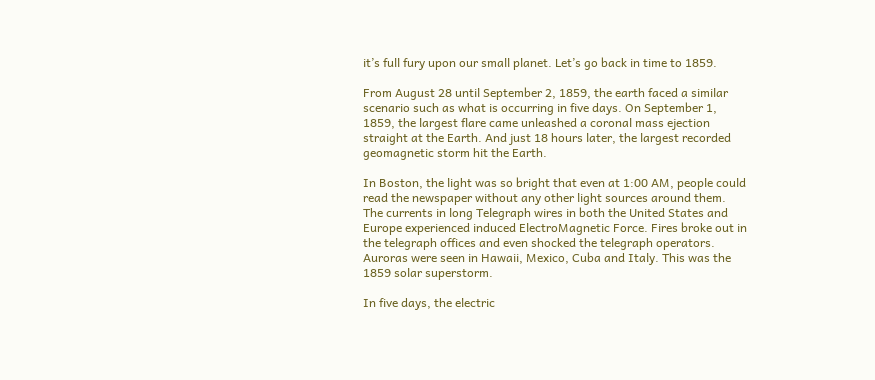it’s full fury upon our small planet. Let’s go back in time to 1859.

From August 28 until September 2, 1859, the earth faced a similar scenario such as what is occurring in five days. On September 1, 1859, the largest flare came unleashed a coronal mass ejection straight at the Earth. And just 18 hours later, the largest recorded geomagnetic storm hit the Earth.

In Boston, the light was so bright that even at 1:00 AM, people could read the newspaper without any other light sources around them. The currents in long Telegraph wires in both the United States and Europe experienced induced ElectroMagnetic Force. Fires broke out in the telegraph offices and even shocked the telegraph operators. Auroras were seen in Hawaii, Mexico, Cuba and Italy. This was the 1859 solar superstorm.

In five days, the electric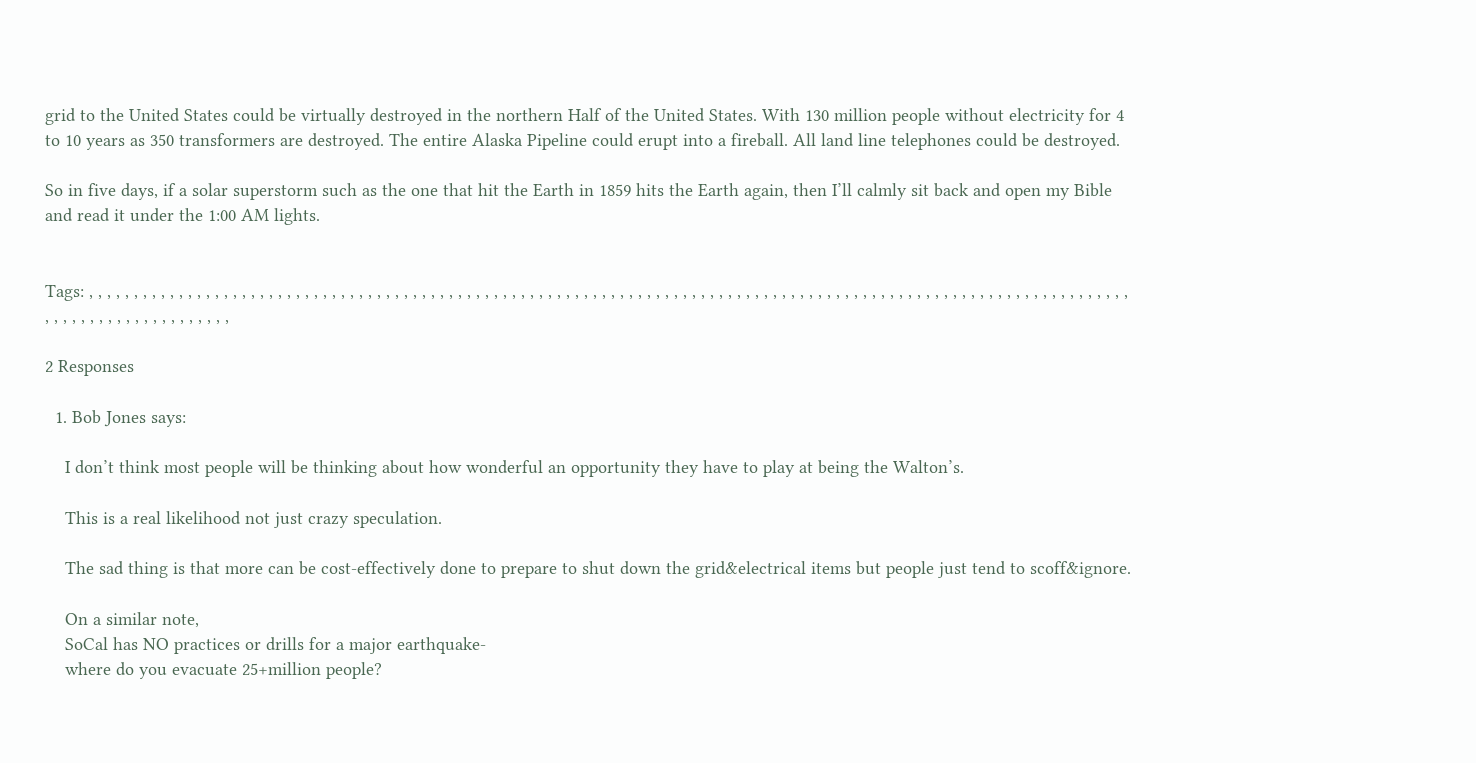grid to the United States could be virtually destroyed in the northern Half of the United States. With 130 million people without electricity for 4 to 10 years as 350 transformers are destroyed. The entire Alaska Pipeline could erupt into a fireball. All land line telephones could be destroyed.

So in five days, if a solar superstorm such as the one that hit the Earth in 1859 hits the Earth again, then I’ll calmly sit back and open my Bible and read it under the 1:00 AM lights.


Tags: , , , , , , , , , , , , , , , , , , , , , , , , , , , , , , , , , , , , , , , , , , , , , , , , , , , , , , , , , , , , , , , , , , , , , , , , , , , , , , , , , , , , , , , , , , , , , , , , , , , , , , , , , , , , , , , , , , , , , , , , , , , , , , , , , , , , , , , , ,

2 Responses

  1. Bob Jones says:

    I don’t think most people will be thinking about how wonderful an opportunity they have to play at being the Walton’s.

    This is a real likelihood not just crazy speculation.

    The sad thing is that more can be cost-effectively done to prepare to shut down the grid&electrical items but people just tend to scoff&ignore.

    On a similar note,
    SoCal has NO practices or drills for a major earthquake-
    where do you evacuate 25+million people?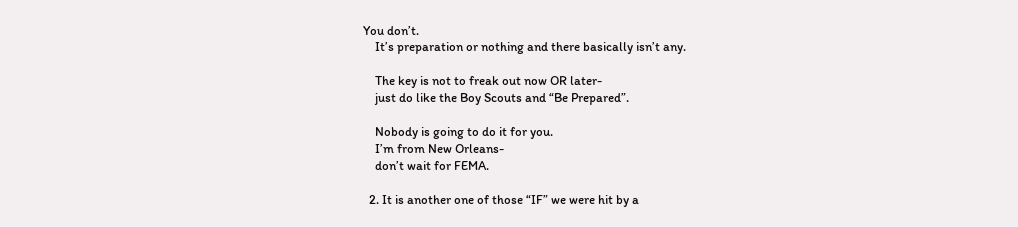You don’t.
    It’s preparation or nothing and there basically isn’t any.

    The key is not to freak out now OR later-
    just do like the Boy Scouts and “Be Prepared”.

    Nobody is going to do it for you.
    I’m from New Orleans-
    don’t wait for FEMA.

  2. It is another one of those “IF” we were hit by a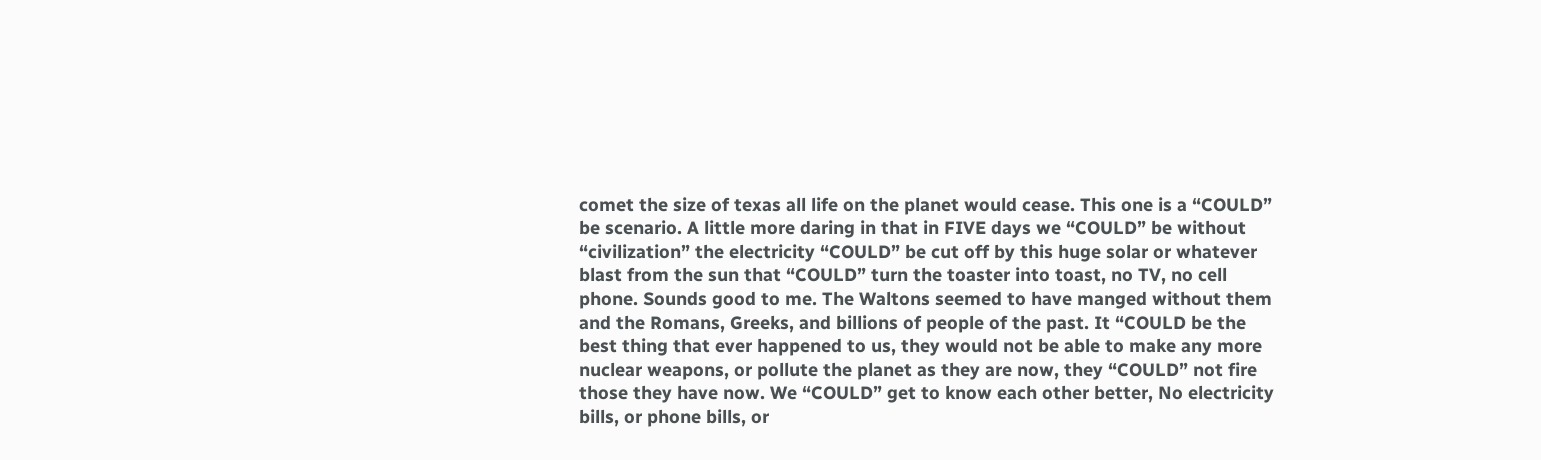comet the size of texas all life on the planet would cease. This one is a “COULD” be scenario. A little more daring in that in FIVE days we “COULD” be without “civilization” the electricity “COULD” be cut off by this huge solar or whatever blast from the sun that “COULD” turn the toaster into toast, no TV, no cell phone. Sounds good to me. The Waltons seemed to have manged without them and the Romans, Greeks, and billions of people of the past. It “COULD be the best thing that ever happened to us, they would not be able to make any more nuclear weapons, or pollute the planet as they are now, they “COULD” not fire those they have now. We “COULD” get to know each other better, No electricity bills, or phone bills, or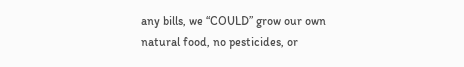any bills, we “COULD” grow our own natural food, no pesticides, or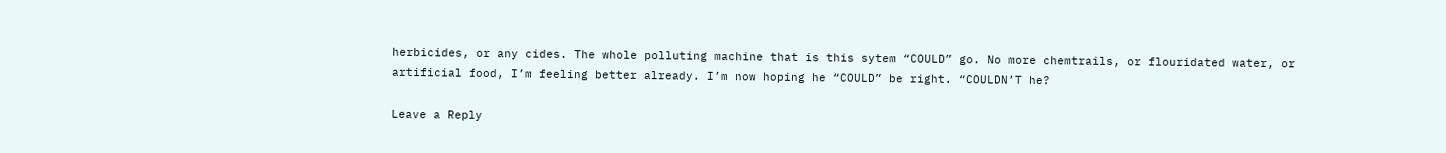herbicides, or any cides. The whole polluting machine that is this sytem “COULD” go. No more chemtrails, or flouridated water, or artificial food, I’m feeling better already. I’m now hoping he “COULD” be right. “COULDN’T he?

Leave a Reply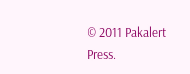© 2011 Pakalert Press.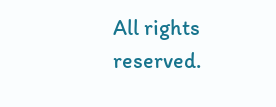All rights reserved.